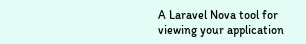A Laravel Nova tool for viewing your application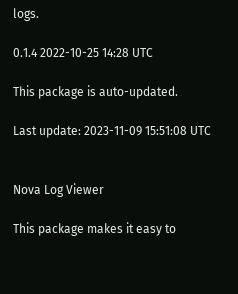logs.

0.1.4 2022-10-25 14:28 UTC

This package is auto-updated.

Last update: 2023-11-09 15:51:08 UTC


Nova Log Viewer

This package makes it easy to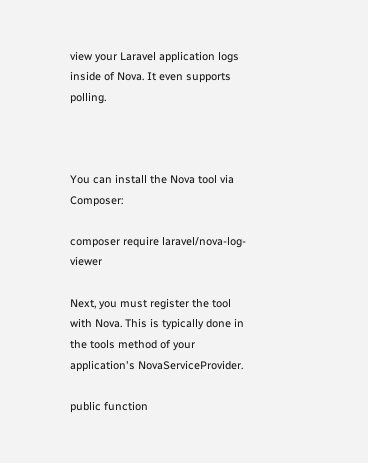view your Laravel application logs inside of Nova. It even supports polling.



You can install the Nova tool via Composer:

composer require laravel/nova-log-viewer

Next, you must register the tool with Nova. This is typically done in the tools method of your application's NovaServiceProvider.

public function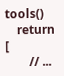tools()
    return [
        // ...